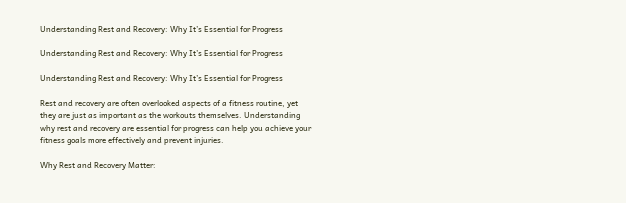Understanding Rest and Recovery: Why It’s Essential for Progress

Understanding Rest and Recovery: Why It’s Essential for Progress

Understanding Rest and Recovery: Why It’s Essential for Progress

Rest and recovery are often overlooked aspects of a fitness routine, yet they are just as important as the workouts themselves. Understanding why rest and recovery are essential for progress can help you achieve your fitness goals more effectively and prevent injuries.

Why Rest and Recovery Matter: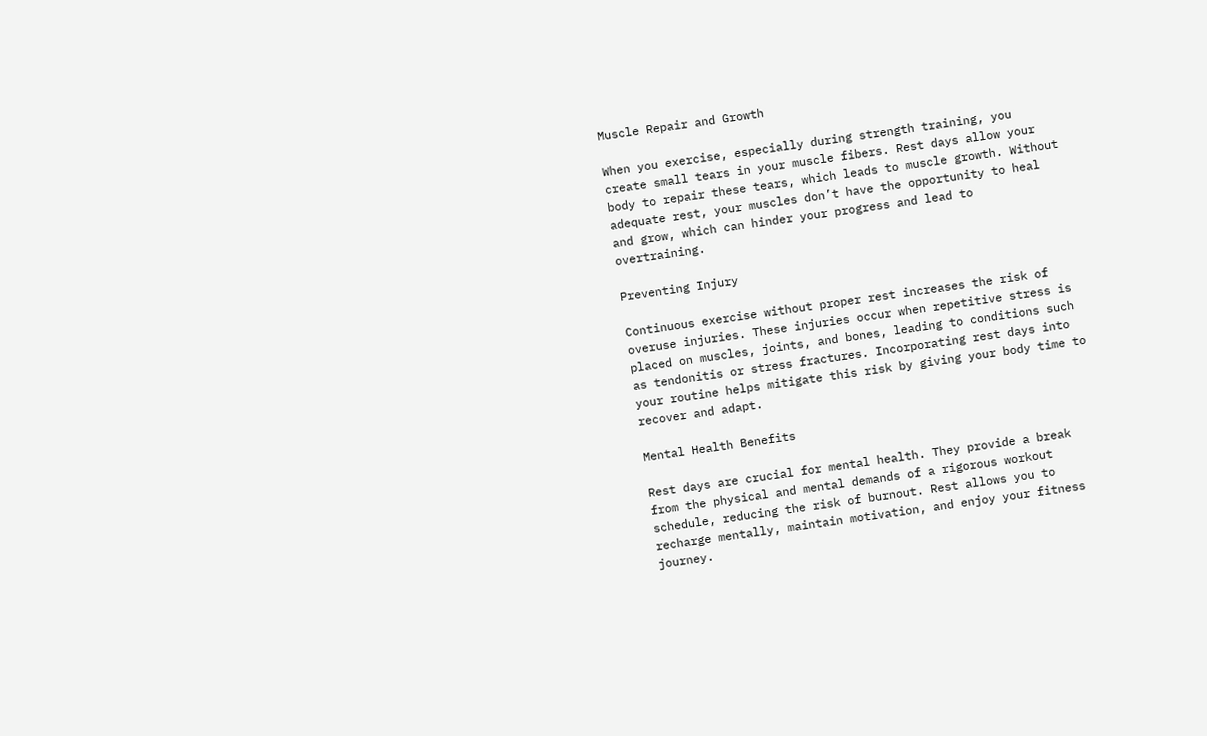Muscle Repair and Growth

When you exercise, especially during strength training, you create small tears in your muscle fibers. Rest days allow your body to repair these tears, which leads to muscle growth. Without adequate rest, your muscles don’t have the opportunity to heal and grow, which can hinder your progress and lead to overtraining.

Preventing Injury

Continuous exercise without proper rest increases the risk of overuse injuries. These injuries occur when repetitive stress is placed on muscles, joints, and bones, leading to conditions such as tendonitis or stress fractures. Incorporating rest days into your routine helps mitigate this risk by giving your body time to recover and adapt.

Mental Health Benefits

Rest days are crucial for mental health. They provide a break from the physical and mental demands of a rigorous workout schedule, reducing the risk of burnout. Rest allows you to recharge mentally, maintain motivation, and enjoy your fitness journey.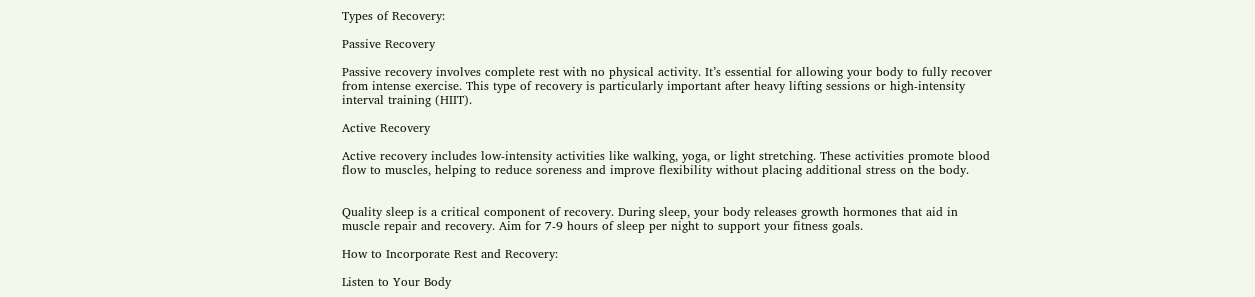Types of Recovery:

Passive Recovery

Passive recovery involves complete rest with no physical activity. It’s essential for allowing your body to fully recover from intense exercise. This type of recovery is particularly important after heavy lifting sessions or high-intensity interval training (HIIT).

Active Recovery

Active recovery includes low-intensity activities like walking, yoga, or light stretching. These activities promote blood flow to muscles, helping to reduce soreness and improve flexibility without placing additional stress on the body.


Quality sleep is a critical component of recovery. During sleep, your body releases growth hormones that aid in muscle repair and recovery. Aim for 7-9 hours of sleep per night to support your fitness goals.

How to Incorporate Rest and Recovery:

Listen to Your Body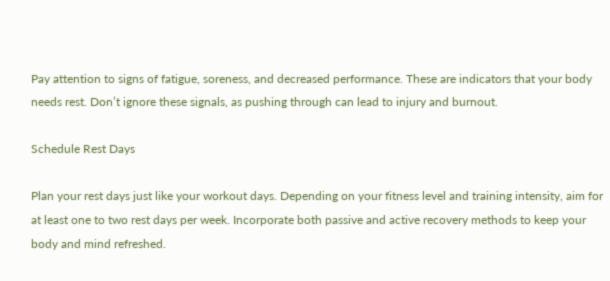Pay attention to signs of fatigue, soreness, and decreased performance. These are indicators that your body needs rest. Don’t ignore these signals, as pushing through can lead to injury and burnout.

Schedule Rest Days

Plan your rest days just like your workout days. Depending on your fitness level and training intensity, aim for at least one to two rest days per week. Incorporate both passive and active recovery methods to keep your body and mind refreshed.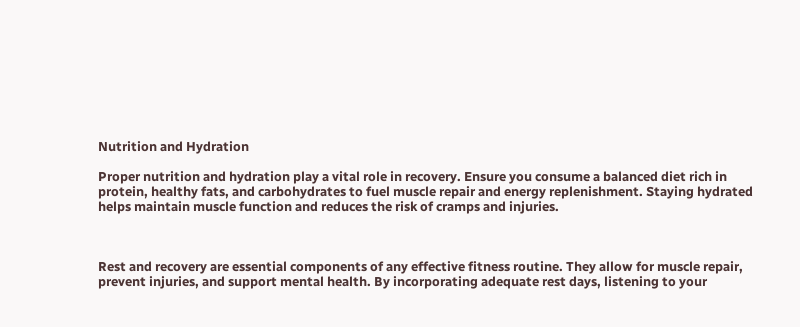Nutrition and Hydration

Proper nutrition and hydration play a vital role in recovery. Ensure you consume a balanced diet rich in protein, healthy fats, and carbohydrates to fuel muscle repair and energy replenishment. Staying hydrated helps maintain muscle function and reduces the risk of cramps and injuries.



Rest and recovery are essential components of any effective fitness routine. They allow for muscle repair, prevent injuries, and support mental health. By incorporating adequate rest days, listening to your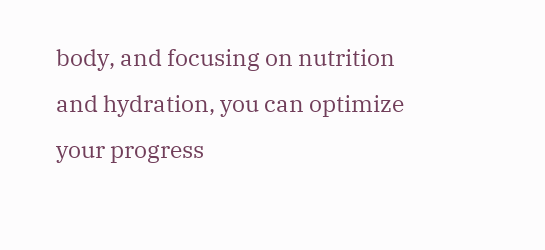body, and focusing on nutrition and hydration, you can optimize your progress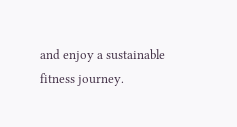and enjoy a sustainable fitness journey.